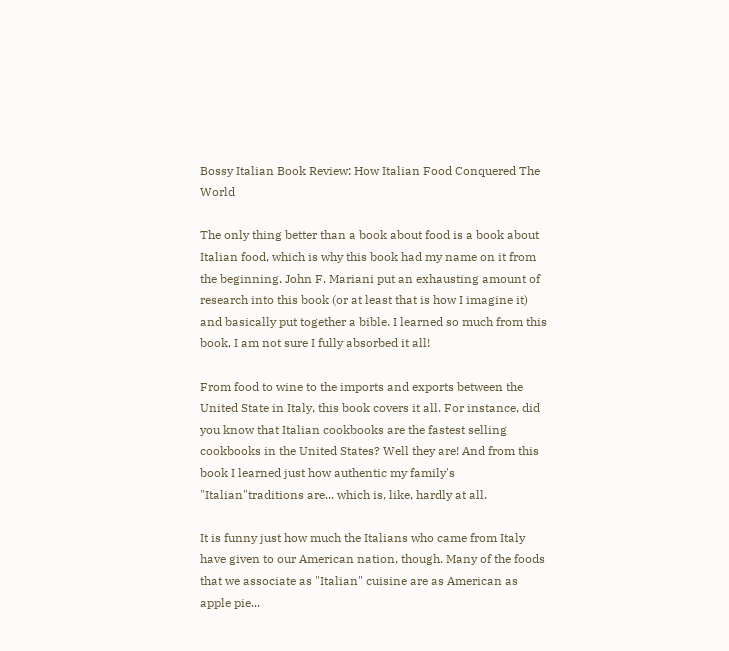Bossy Italian Book Review: How Italian Food Conquered The World

The only thing better than a book about food is a book about Italian food, which is why this book had my name on it from the beginning. John F. Mariani put an exhausting amount of research into this book (or at least that is how I imagine it) and basically put together a bible. I learned so much from this book, I am not sure I fully absorbed it all!

From food to wine to the imports and exports between the United State in Italy, this book covers it all. For instance, did you know that Italian cookbooks are the fastest selling cookbooks in the United States? Well they are! And from this book I learned just how authentic my family's "Italian"traditions are... which is, like, hardly at all.

It is funny just how much the Italians who came from Italy have given to our American nation, though. Many of the foods that we associate as "Italian" cuisine are as American as apple pie...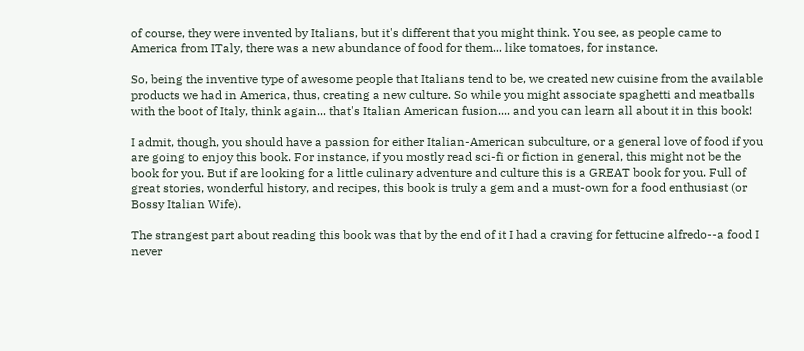of course, they were invented by Italians, but it's different that you might think. You see, as people came to America from ITaly, there was a new abundance of food for them... like tomatoes, for instance.

So, being the inventive type of awesome people that Italians tend to be, we created new cuisine from the available products we had in America, thus, creating a new culture. So while you might associate spaghetti and meatballs with the boot of Italy, think again... that's Italian American fusion.... and you can learn all about it in this book!

I admit, though, you should have a passion for either Italian-American subculture, or a general love of food if you are going to enjoy this book. For instance, if you mostly read sci-fi or fiction in general, this might not be the book for you. But if are looking for a little culinary adventure and culture this is a GREAT book for you. Full of great stories, wonderful history, and recipes, this book is truly a gem and a must-own for a food enthusiast (or Bossy Italian Wife).

The strangest part about reading this book was that by the end of it I had a craving for fettucine alfredo--a food I never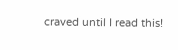craved until I read this!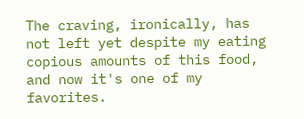The craving, ironically, has not left yet despite my eating copious amounts of this food, and now it's one of my favorites.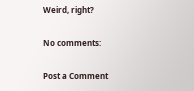Weird, right?

No comments:

Post a Comment